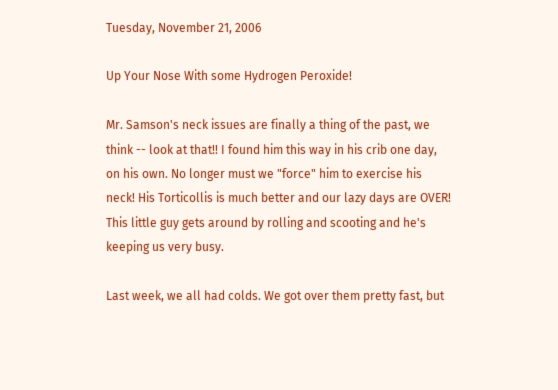Tuesday, November 21, 2006

Up Your Nose With some Hydrogen Peroxide!

Mr. Samson's neck issues are finally a thing of the past, we think -- look at that!! I found him this way in his crib one day, on his own. No longer must we "force" him to exercise his neck! His Torticollis is much better and our lazy days are OVER! This little guy gets around by rolling and scooting and he's keeping us very busy.

Last week, we all had colds. We got over them pretty fast, but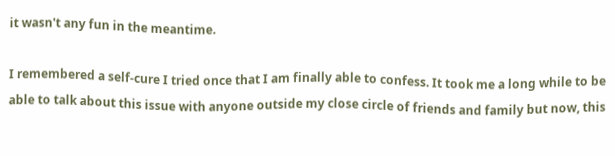it wasn't any fun in the meantime.

I remembered a self-cure I tried once that I am finally able to confess. It took me a long while to be able to talk about this issue with anyone outside my close circle of friends and family but now, this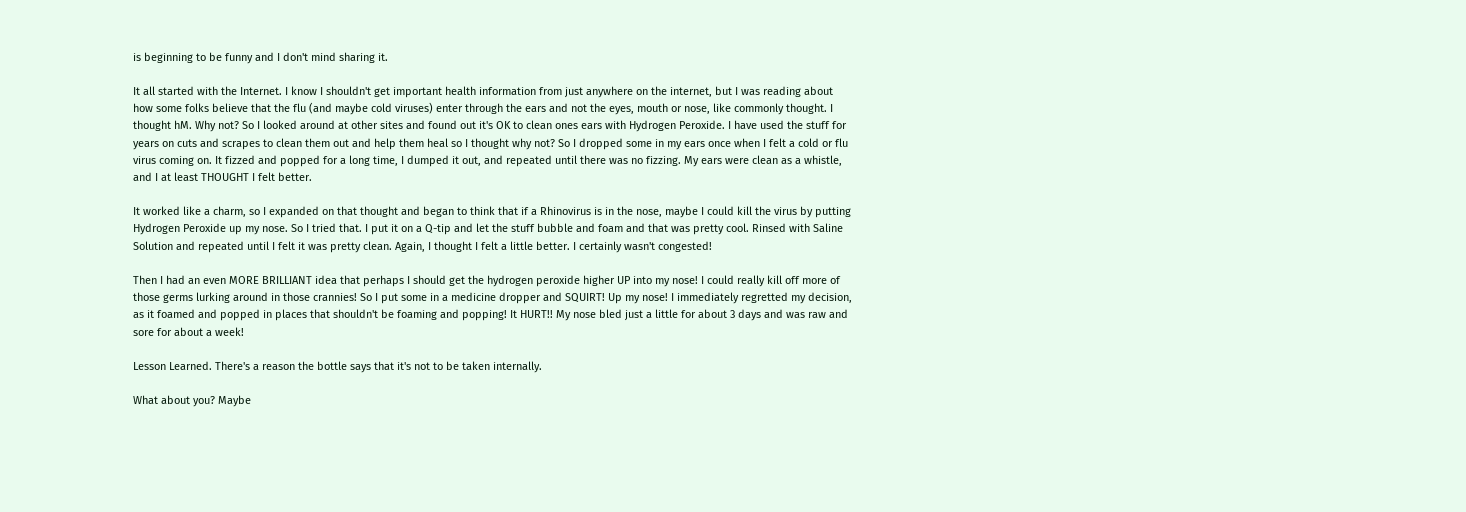is beginning to be funny and I don't mind sharing it.

It all started with the Internet. I know I shouldn't get important health information from just anywhere on the internet, but I was reading about how some folks believe that the flu (and maybe cold viruses) enter through the ears and not the eyes, mouth or nose, like commonly thought. I thought hM. Why not? So I looked around at other sites and found out it's OK to clean ones ears with Hydrogen Peroxide. I have used the stuff for years on cuts and scrapes to clean them out and help them heal so I thought why not? So I dropped some in my ears once when I felt a cold or flu virus coming on. It fizzed and popped for a long time, I dumped it out, and repeated until there was no fizzing. My ears were clean as a whistle, and I at least THOUGHT I felt better.

It worked like a charm, so I expanded on that thought and began to think that if a Rhinovirus is in the nose, maybe I could kill the virus by putting Hydrogen Peroxide up my nose. So I tried that. I put it on a Q-tip and let the stuff bubble and foam and that was pretty cool. Rinsed with Saline Solution and repeated until I felt it was pretty clean. Again, I thought I felt a little better. I certainly wasn't congested!

Then I had an even MORE BRILLIANT idea that perhaps I should get the hydrogen peroxide higher UP into my nose! I could really kill off more of those germs lurking around in those crannies! So I put some in a medicine dropper and SQUIRT! Up my nose! I immediately regretted my decision, as it foamed and popped in places that shouldn't be foaming and popping! It HURT!! My nose bled just a little for about 3 days and was raw and sore for about a week!

Lesson Learned. There's a reason the bottle says that it's not to be taken internally.

What about you? Maybe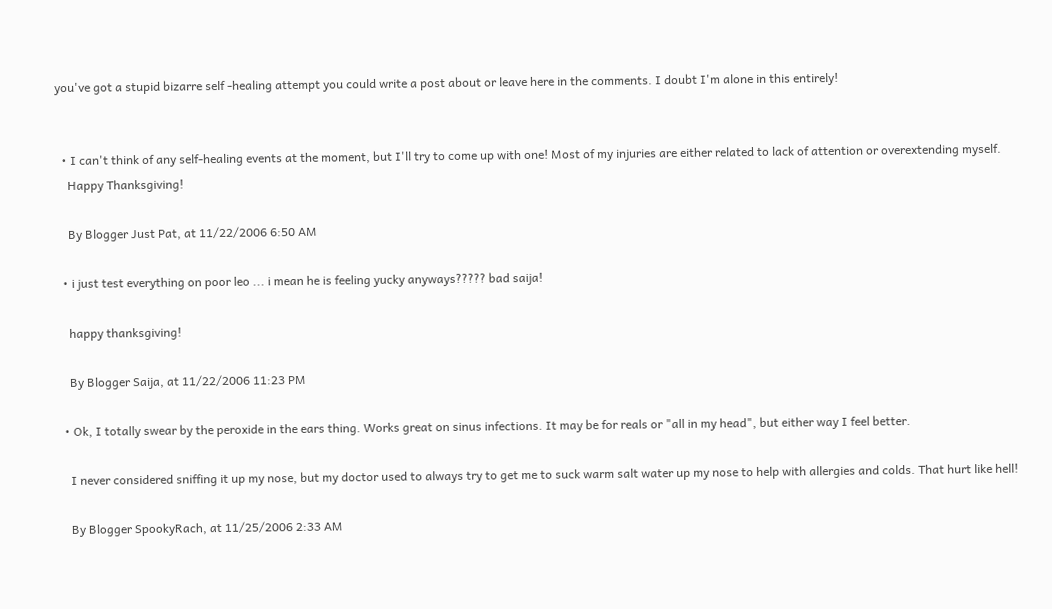you've got a stupid bizarre self -healing attempt you could write a post about or leave here in the comments. I doubt I'm alone in this entirely!


  • I can't think of any self-healing events at the moment, but I'll try to come up with one! Most of my injuries are either related to lack of attention or overextending myself.
    Happy Thanksgiving!

    By Blogger Just Pat, at 11/22/2006 6:50 AM

  • i just test everything on poor leo ... i mean he is feeling yucky anyways????? bad saija!

    happy thanksgiving!

    By Blogger Saija, at 11/22/2006 11:23 PM

  • Ok, I totally swear by the peroxide in the ears thing. Works great on sinus infections. It may be for reals or "all in my head", but either way I feel better.

    I never considered sniffing it up my nose, but my doctor used to always try to get me to suck warm salt water up my nose to help with allergies and colds. That hurt like hell!

    By Blogger SpookyRach, at 11/25/2006 2:33 AM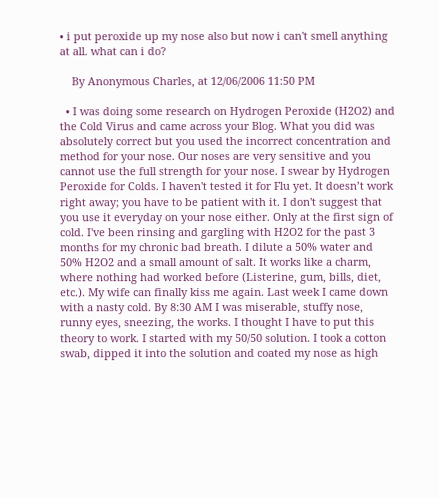• i put peroxide up my nose also but now i can't smell anything at all. what can i do?

    By Anonymous Charles, at 12/06/2006 11:50 PM

  • I was doing some research on Hydrogen Peroxide (H2O2) and the Cold Virus and came across your Blog. What you did was absolutely correct but you used the incorrect concentration and method for your nose. Our noses are very sensitive and you cannot use the full strength for your nose. I swear by Hydrogen Peroxide for Colds. I haven't tested it for Flu yet. It doesn’t work right away; you have to be patient with it. I don't suggest that you use it everyday on your nose either. Only at the first sign of cold. I've been rinsing and gargling with H2O2 for the past 3 months for my chronic bad breath. I dilute a 50% water and 50% H2O2 and a small amount of salt. It works like a charm, where nothing had worked before (Listerine, gum, bills, diet, etc.). My wife can finally kiss me again. Last week I came down with a nasty cold. By 8:30 AM I was miserable, stuffy nose, runny eyes, sneezing, the works. I thought I have to put this theory to work. I started with my 50/50 solution. I took a cotton swab, dipped it into the solution and coated my nose as high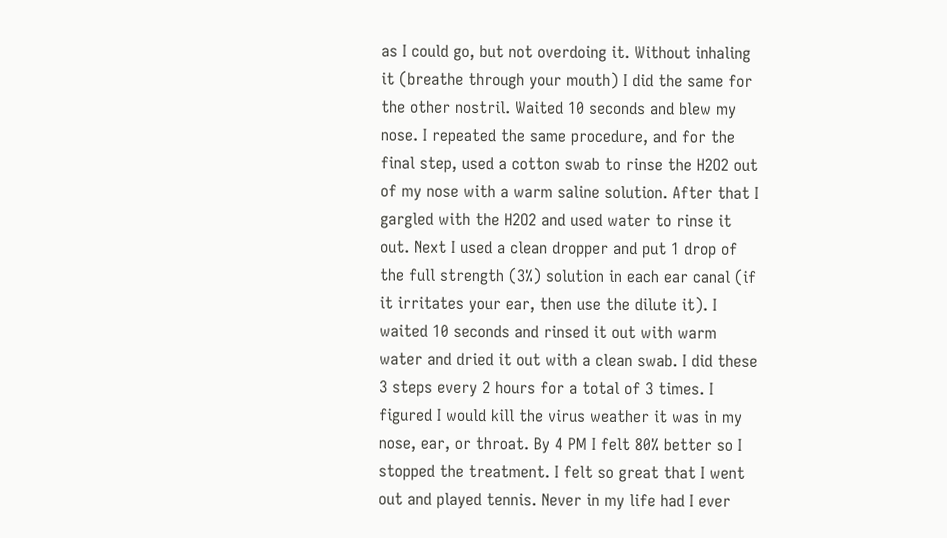as I could go, but not overdoing it. Without inhaling it (breathe through your mouth) I did the same for the other nostril. Waited 10 seconds and blew my nose. I repeated the same procedure, and for the final step, used a cotton swab to rinse the H2O2 out of my nose with a warm saline solution. After that I gargled with the H2O2 and used water to rinse it out. Next I used a clean dropper and put 1 drop of the full strength (3%) solution in each ear canal (if it irritates your ear, then use the dilute it). I waited 10 seconds and rinsed it out with warm water and dried it out with a clean swab. I did these 3 steps every 2 hours for a total of 3 times. I figured I would kill the virus weather it was in my nose, ear, or throat. By 4 PM I felt 80% better so I stopped the treatment. I felt so great that I went out and played tennis. Never in my life had I ever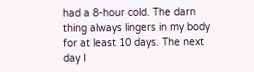had a 8-hour cold. The darn thing always lingers in my body for at least 10 days. The next day I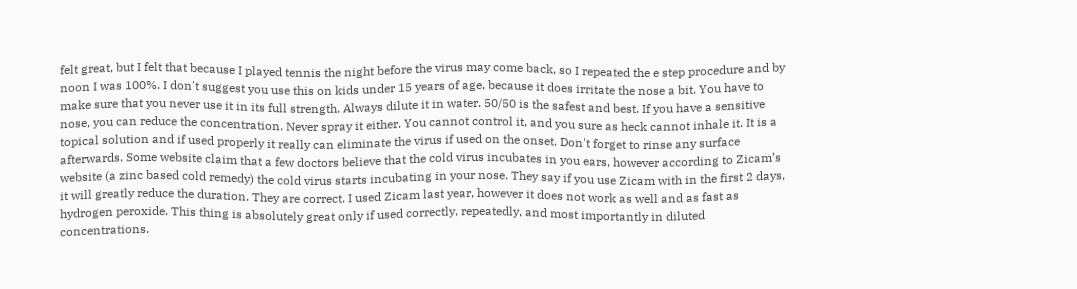felt great, but I felt that because I played tennis the night before the virus may come back, so I repeated the e step procedure and by noon I was 100%. I don't suggest you use this on kids under 15 years of age, because it does irritate the nose a bit. You have to make sure that you never use it in its full strength. Always dilute it in water. 50/50 is the safest and best. If you have a sensitive nose, you can reduce the concentration. Never spray it either. You cannot control it, and you sure as heck cannot inhale it. It is a topical solution and if used properly it really can eliminate the virus if used on the onset. Don't forget to rinse any surface afterwards. Some website claim that a few doctors believe that the cold virus incubates in you ears, however according to Zicam’s website (a zinc based cold remedy) the cold virus starts incubating in your nose. They say if you use Zicam with in the first 2 days, it will greatly reduce the duration. They are correct. I used Zicam last year, however it does not work as well and as fast as hydrogen peroxide. This thing is absolutely great only if used correctly, repeatedly, and most importantly in diluted concentrations.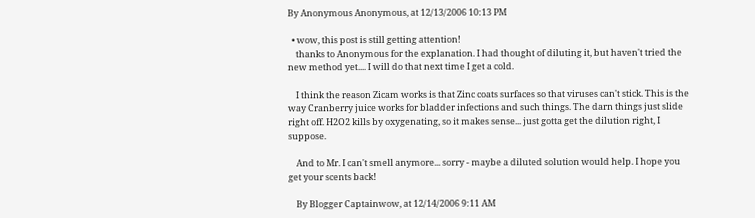By Anonymous Anonymous, at 12/13/2006 10:13 PM

  • wow, this post is still getting attention!
    thanks to Anonymous for the explanation. I had thought of diluting it, but haven't tried the new method yet.... I will do that next time I get a cold.

    I think the reason Zicam works is that Zinc coats surfaces so that viruses can't stick. This is the way Cranberry juice works for bladder infections and such things. The darn things just slide right off. H2O2 kills by oxygenating, so it makes sense... just gotta get the dilution right, I suppose.

    And to Mr. I can't smell anymore... sorry - maybe a diluted solution would help. I hope you get your scents back!

    By Blogger Captainwow, at 12/14/2006 9:11 AM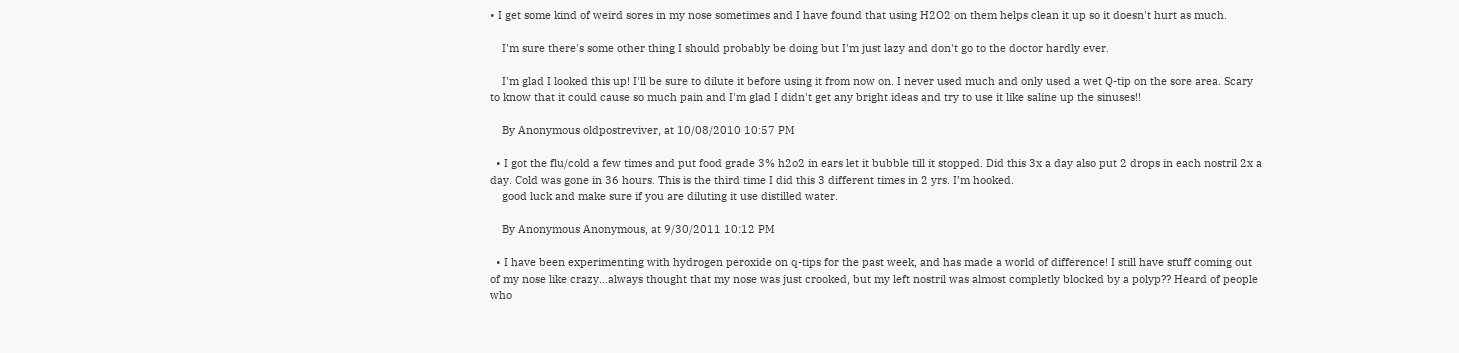• I get some kind of weird sores in my nose sometimes and I have found that using H2O2 on them helps clean it up so it doesn't hurt as much.

    I'm sure there's some other thing I should probably be doing but I'm just lazy and don't go to the doctor hardly ever.

    I'm glad I looked this up! I'll be sure to dilute it before using it from now on. I never used much and only used a wet Q-tip on the sore area. Scary to know that it could cause so much pain and I'm glad I didn't get any bright ideas and try to use it like saline up the sinuses!!

    By Anonymous oldpostreviver, at 10/08/2010 10:57 PM

  • I got the flu/cold a few times and put food grade 3% h2o2 in ears let it bubble till it stopped. Did this 3x a day also put 2 drops in each nostril 2x a day. Cold was gone in 36 hours. This is the third time I did this 3 different times in 2 yrs. I’m hooked.
    good luck and make sure if you are diluting it use distilled water.

    By Anonymous Anonymous, at 9/30/2011 10:12 PM

  • I have been experimenting with hydrogen peroxide on q-tips for the past week, and has made a world of difference! I still have stuff coming out of my nose like crazy...always thought that my nose was just crooked, but my left nostril was almost completly blocked by a polyp?? Heard of people who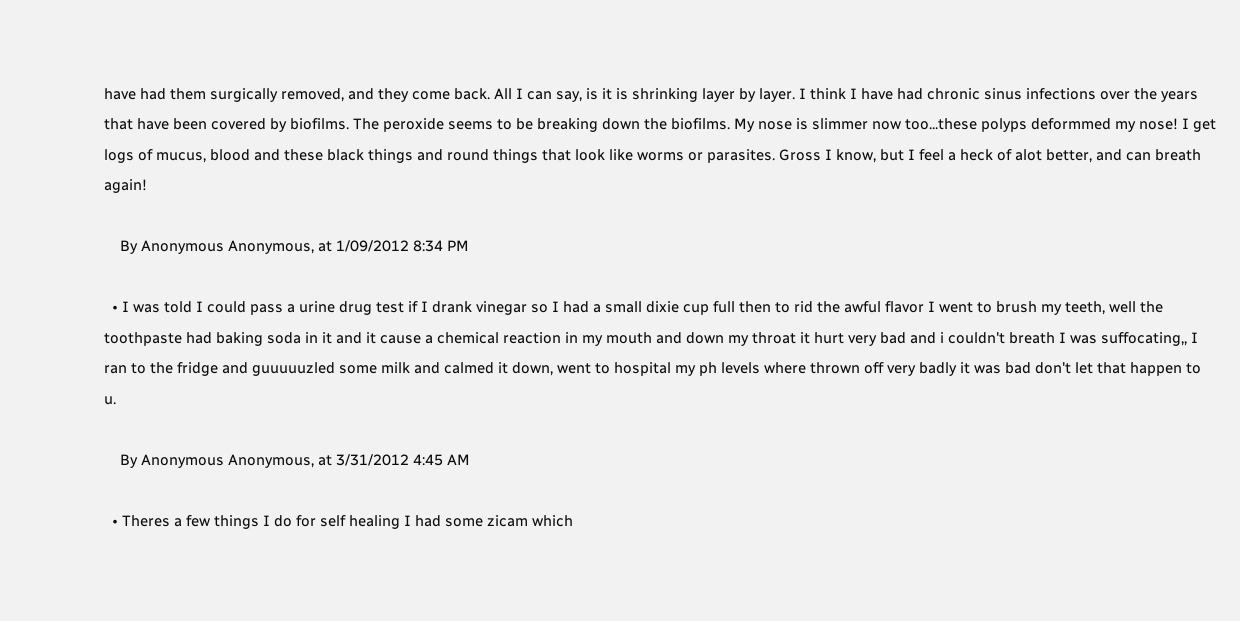have had them surgically removed, and they come back. All I can say, is it is shrinking layer by layer. I think I have had chronic sinus infections over the years that have been covered by biofilms. The peroxide seems to be breaking down the biofilms. My nose is slimmer now too...these polyps deformmed my nose! I get logs of mucus, blood and these black things and round things that look like worms or parasites. Gross I know, but I feel a heck of alot better, and can breath again!

    By Anonymous Anonymous, at 1/09/2012 8:34 PM

  • I was told I could pass a urine drug test if I drank vinegar so I had a small dixie cup full then to rid the awful flavor I went to brush my teeth, well the toothpaste had baking soda in it and it cause a chemical reaction in my mouth and down my throat it hurt very bad and i couldn't breath I was suffocating,, I ran to the fridge and guuuuuzled some milk and calmed it down, went to hospital my ph levels where thrown off very badly it was bad don't let that happen to u.

    By Anonymous Anonymous, at 3/31/2012 4:45 AM

  • Theres a few things I do for self healing I had some zicam which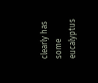clearly has some eucalyptus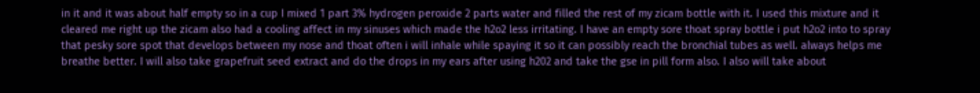in it and it was about half empty so in a cup I mixed 1 part 3% hydrogen peroxide 2 parts water and filled the rest of my zicam bottle with it. I used this mixture and it cleared me right up the zicam also had a cooling affect in my sinuses which made the h2o2 less irritating. I have an empty sore thoat spray bottle i put h2o2 into to spray that pesky sore spot that develops between my nose and thoat often i will inhale while spaying it so it can possibly reach the bronchial tubes as well. always helps me breathe better. I will also take grapefruit seed extract and do the drops in my ears after using h202 and take the gse in pill form also. I also will take about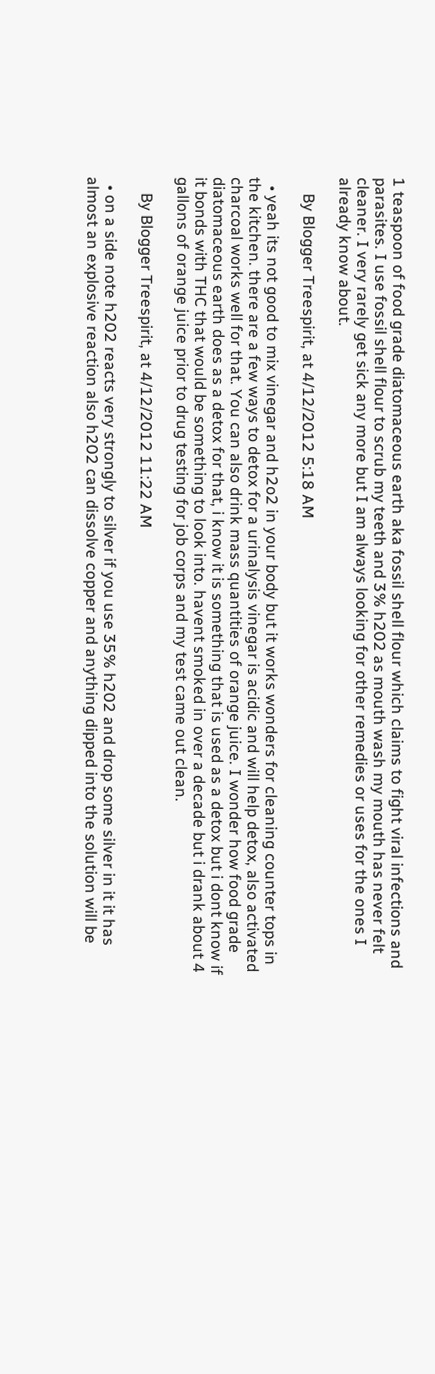1 teaspoon of food grade diatomaceous earth aka fossil shell flour which claims to fight viral infections and parasites. I use fossil shell flour to scrub my teeth and 3% h202 as mouth wash my mouth has never felt cleaner. I very rarely get sick any more but I am always looking for other remedies or uses for the ones I already know about.

    By Blogger Treespirit, at 4/12/2012 5:18 AM

  • yeah its not good to mix vinegar and h2o2 in your body but it works wonders for cleaning counter tops in the kitchen. there are a few ways to detox for a urinalysis vinegar is acidic and will help detox, also activated charcoal works well for that. You can also drink mass quantities of orange juice. I wonder how food grade diatomaceous earth does as a detox for that, i know it is something that is used as a detox but i dont know if it bonds with THC that would be something to look into. havent smoked in over a decade but i drank about 4 gallons of orange juice prior to drug testing for job corps and my test came out clean.

    By Blogger Treespirit, at 4/12/2012 11:22 AM

  • on a side note h202 reacts very strongly to silver if you use 35% h202 and drop some silver in it it has almost an explosive reaction also h202 can dissolve copper and anything dipped into the solution will be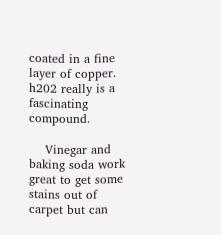coated in a fine layer of copper. h202 really is a fascinating compound.

    Vinegar and baking soda work great to get some stains out of carpet but can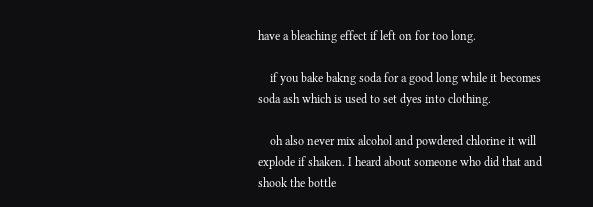have a bleaching effect if left on for too long.

    if you bake bakng soda for a good long while it becomes soda ash which is used to set dyes into clothing.

    oh also never mix alcohol and powdered chlorine it will explode if shaken. I heard about someone who did that and shook the bottle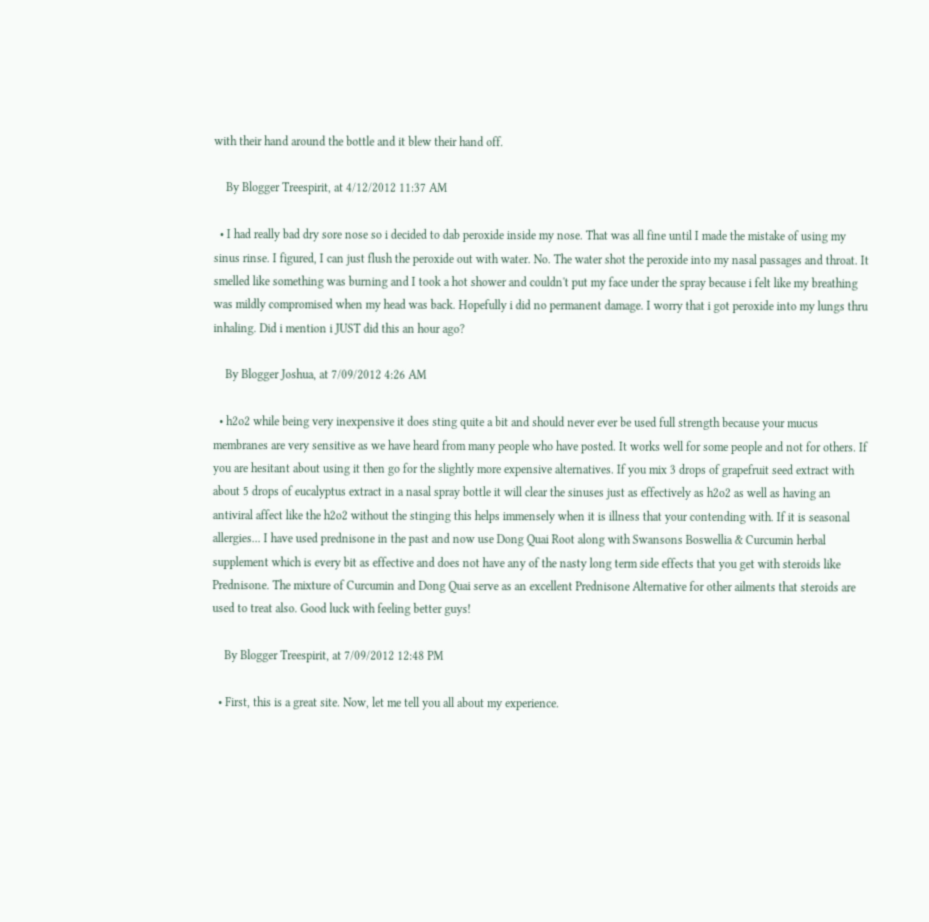with their hand around the bottle and it blew their hand off.

    By Blogger Treespirit, at 4/12/2012 11:37 AM

  • I had really bad dry sore nose so i decided to dab peroxide inside my nose. That was all fine until I made the mistake of using my sinus rinse. I figured, I can just flush the peroxide out with water. No. The water shot the peroxide into my nasal passages and throat. It smelled like something was burning and I took a hot shower and couldn't put my face under the spray because i felt like my breathing was mildly compromised when my head was back. Hopefully i did no permanent damage. I worry that i got peroxide into my lungs thru inhaling. Did i mention i JUST did this an hour ago?

    By Blogger Joshua, at 7/09/2012 4:26 AM

  • h2o2 while being very inexpensive it does sting quite a bit and should never ever be used full strength because your mucus membranes are very sensitive as we have heard from many people who have posted. It works well for some people and not for others. If you are hesitant about using it then go for the slightly more expensive alternatives. If you mix 3 drops of grapefruit seed extract with about 5 drops of eucalyptus extract in a nasal spray bottle it will clear the sinuses just as effectively as h2o2 as well as having an antiviral affect like the h2o2 without the stinging this helps immensely when it is illness that your contending with. If it is seasonal allergies... I have used prednisone in the past and now use Dong Quai Root along with Swansons Boswellia & Curcumin herbal supplement which is every bit as effective and does not have any of the nasty long term side effects that you get with steroids like Prednisone. The mixture of Curcumin and Dong Quai serve as an excellent Prednisone Alternative for other ailments that steroids are used to treat also. Good luck with feeling better guys!

    By Blogger Treespirit, at 7/09/2012 12:48 PM

  • First, this is a great site. Now, let me tell you all about my experience.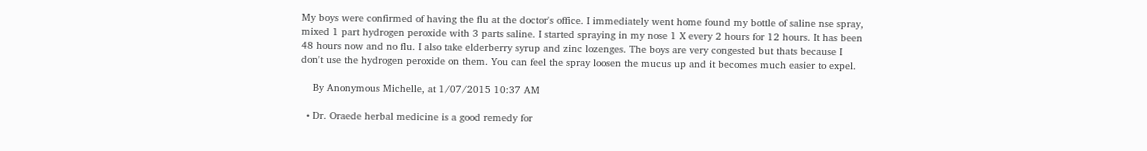My boys were confirmed of having the flu at the doctor's office. I immediately went home found my bottle of saline nse spray, mixed 1 part hydrogen peroxide with 3 parts saline. I started spraying in my nose 1 X every 2 hours for 12 hours. It has been 48 hours now and no flu. I also take elderberry syrup and zinc lozenges. The boys are very congested but thats because I don't use the hydrogen peroxide on them. You can feel the spray loosen the mucus up and it becomes much easier to expel.

    By Anonymous Michelle, at 1/07/2015 10:37 AM

  • Dr. Oraede herbal medicine is a good remedy for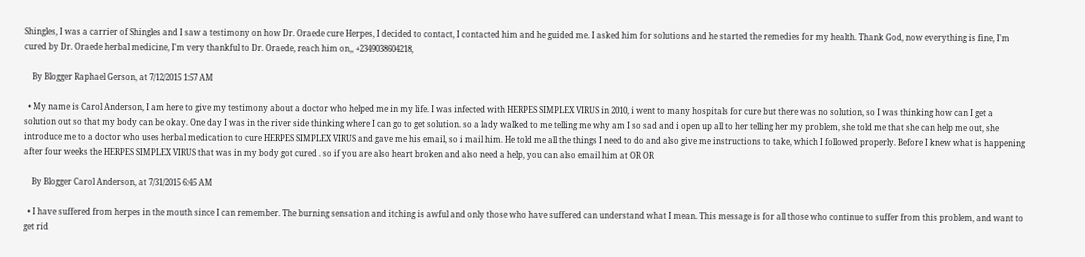Shingles, I was a carrier of Shingles and I saw a testimony on how Dr. Oraede cure Herpes, I decided to contact, I contacted him and he guided me. I asked him for solutions and he started the remedies for my health. Thank God, now everything is fine, I'm cured by Dr. Oraede herbal medicine, I'm very thankful to Dr. Oraede, reach him on,, +2349038604218,

    By Blogger Raphael Gerson, at 7/12/2015 1:57 AM

  • My name is Carol Anderson, I am here to give my testimony about a doctor who helped me in my life. I was infected with HERPES SIMPLEX VIRUS in 2010, i went to many hospitals for cure but there was no solution, so I was thinking how can I get a solution out so that my body can be okay. One day I was in the river side thinking where I can go to get solution. so a lady walked to me telling me why am I so sad and i open up all to her telling her my problem, she told me that she can help me out, she introduce me to a doctor who uses herbal medication to cure HERPES SIMPLEX VIRUS and gave me his email, so i mail him. He told me all the things I need to do and also give me instructions to take, which I followed properly. Before I knew what is happening after four weeks the HERPES SIMPLEX VIRUS that was in my body got cured . so if you are also heart broken and also need a help, you can also email him at OR OR

    By Blogger Carol Anderson, at 7/31/2015 6:45 AM

  • I have suffered from herpes in the mouth since I can remember. The burning sensation and itching is awful and only those who have suffered can understand what I mean. This message is for all those who continue to suffer from this problem, and want to get rid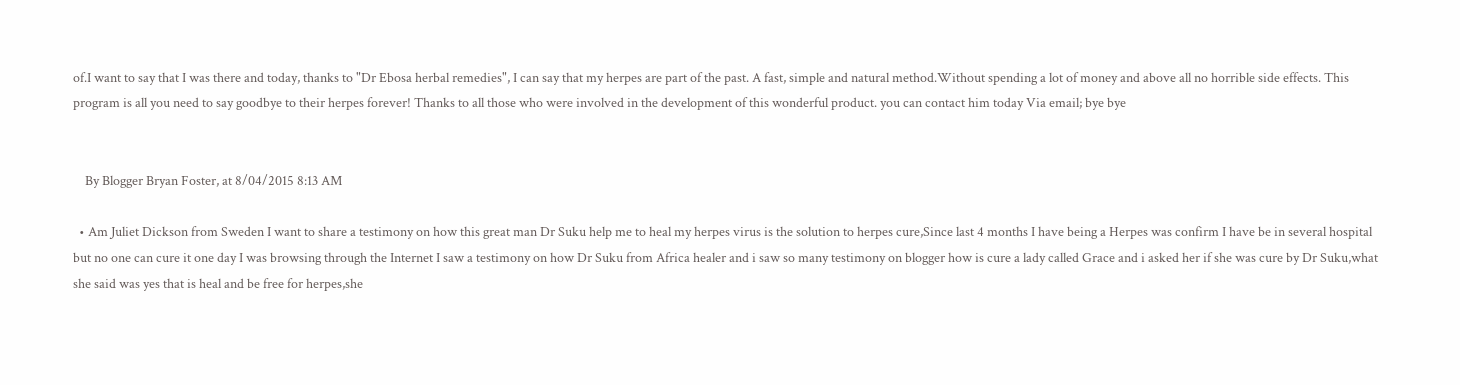of.I want to say that I was there and today, thanks to "Dr Ebosa herbal remedies", I can say that my herpes are part of the past. A fast, simple and natural method.Without spending a lot of money and above all no horrible side effects. This program is all you need to say goodbye to their herpes forever! Thanks to all those who were involved in the development of this wonderful product. you can contact him today Via email; bye bye


    By Blogger Bryan Foster, at 8/04/2015 8:13 AM

  • Am Juliet Dickson from Sweden I want to share a testimony on how this great man Dr Suku help me to heal my herpes virus is the solution to herpes cure,Since last 4 months I have being a Herpes was confirm I have be in several hospital but no one can cure it one day I was browsing through the Internet I saw a testimony on how Dr Suku from Africa healer and i saw so many testimony on blogger how is cure a lady called Grace and i asked her if she was cure by Dr Suku,what she said was yes that is heal and be free for herpes,she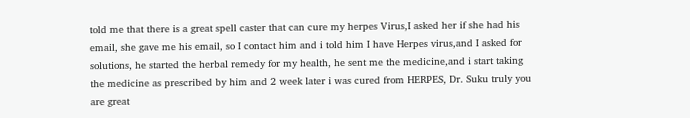told me that there is a great spell caster that can cure my herpes Virus,I asked her if she had his email, she gave me his email, so I contact him and i told him I have Herpes virus,and I asked for solutions, he started the herbal remedy for my health, he sent me the medicine,and i start taking the medicine as prescribed by him and 2 week later i was cured from HERPES, Dr. Suku truly you are great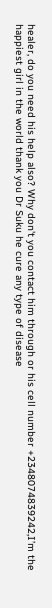healer, do you need his help also? Why don't you contact him through or his cell number +2348074839242,I’m the happiest girl in the world thank you Dr Suku he cure any type of disease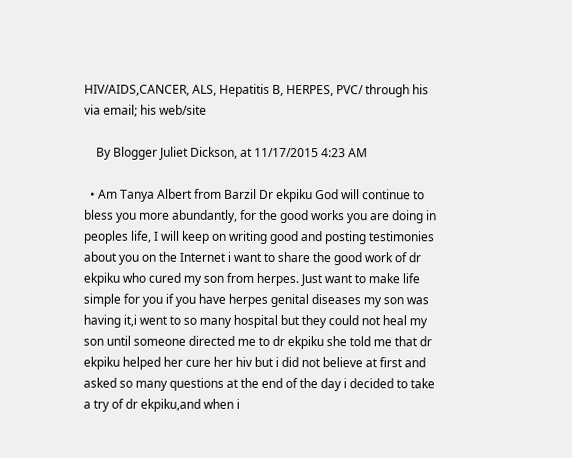HIV/AIDS,CANCER, ALS, Hepatitis B, HERPES, PVC/ through his via email; his web/site

    By Blogger Juliet Dickson, at 11/17/2015 4:23 AM

  • Am Tanya Albert from Barzil Dr ekpiku God will continue to bless you more abundantly, for the good works you are doing in peoples life, I will keep on writing good and posting testimonies about you on the Internet i want to share the good work of dr ekpiku who cured my son from herpes. Just want to make life simple for you if you have herpes genital diseases my son was having it,i went to so many hospital but they could not heal my son until someone directed me to dr ekpiku she told me that dr ekpiku helped her cure her hiv but i did not believe at first and asked so many questions at the end of the day i decided to take a try of dr ekpiku,and when i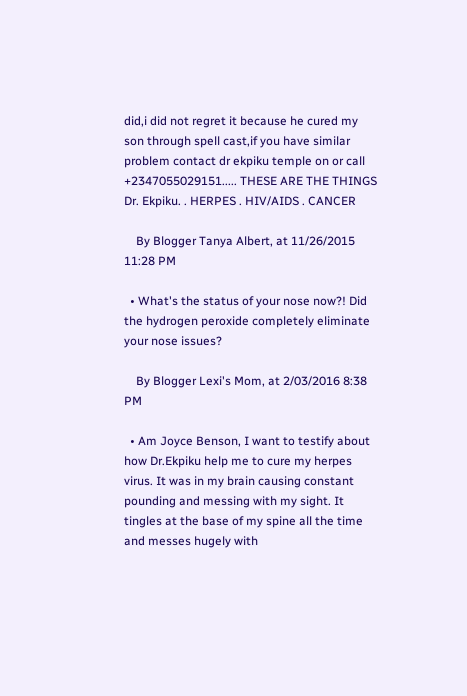did,i did not regret it because he cured my son through spell cast,if you have similar problem contact dr ekpiku temple on or call +2347055029151..... THESE ARE THE THINGS Dr. Ekpiku. . HERPES . HIV/AIDS . CANCER

    By Blogger Tanya Albert, at 11/26/2015 11:28 PM

  • What's the status of your nose now?! Did the hydrogen peroxide completely eliminate your nose issues?

    By Blogger Lexi's Mom, at 2/03/2016 8:38 PM

  • Am Joyce Benson, I want to testify about how Dr.Ekpiku help me to cure my herpes virus. It was in my brain causing constant pounding and messing with my sight. It tingles at the base of my spine all the time and messes hugely with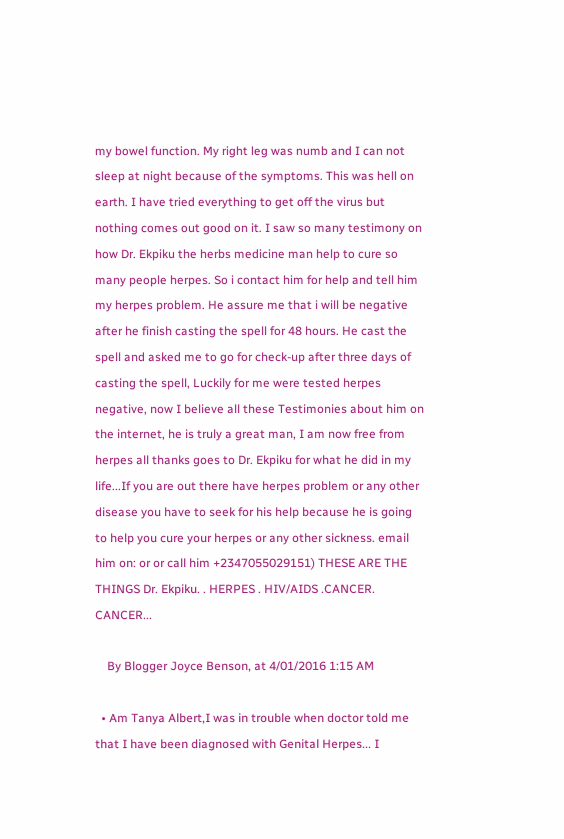my bowel function. My right leg was numb and I can not sleep at night because of the symptoms. This was hell on earth. I have tried everything to get off the virus but nothing comes out good on it. I saw so many testimony on how Dr. Ekpiku the herbs medicine man help to cure so many people herpes. So i contact him for help and tell him my herpes problem. He assure me that i will be negative after he finish casting the spell for 48 hours. He cast the spell and asked me to go for check-up after three days of casting the spell, Luckily for me were tested herpes negative, now I believe all these Testimonies about him on the internet, he is truly a great man, I am now free from herpes all thanks goes to Dr. Ekpiku for what he did in my life...If you are out there have herpes problem or any other disease you have to seek for his help because he is going to help you cure your herpes or any other sickness. email him on: or or call him +2347055029151) THESE ARE THE THINGS Dr. Ekpiku. . HERPES . HIV/AIDS .CANCER. CANCER...

    By Blogger Joyce Benson, at 4/01/2016 1:15 AM

  • Am Tanya Albert,I was in trouble when doctor told me that I have been diagnosed with Genital Herpes... I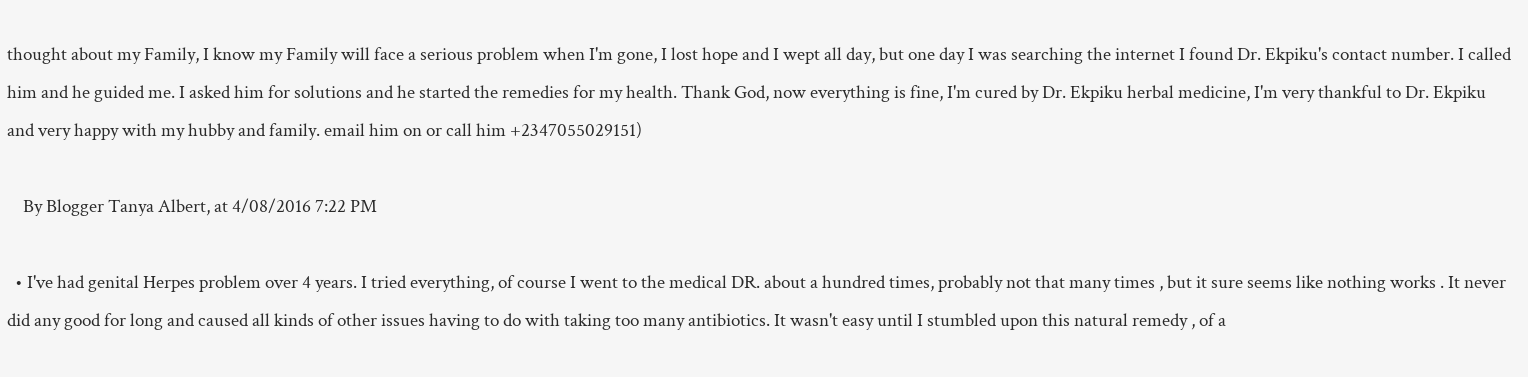thought about my Family, I know my Family will face a serious problem when I'm gone, I lost hope and I wept all day, but one day I was searching the internet I found Dr. Ekpiku's contact number. I called him and he guided me. I asked him for solutions and he started the remedies for my health. Thank God, now everything is fine, I'm cured by Dr. Ekpiku herbal medicine, I'm very thankful to Dr. Ekpiku and very happy with my hubby and family. email him on or call him +2347055029151)

    By Blogger Tanya Albert, at 4/08/2016 7:22 PM

  • I've had genital Herpes problem over 4 years. I tried everything, of course I went to the medical DR. about a hundred times, probably not that many times , but it sure seems like nothing works . It never did any good for long and caused all kinds of other issues having to do with taking too many antibiotics. It wasn't easy until I stumbled upon this natural remedy , of a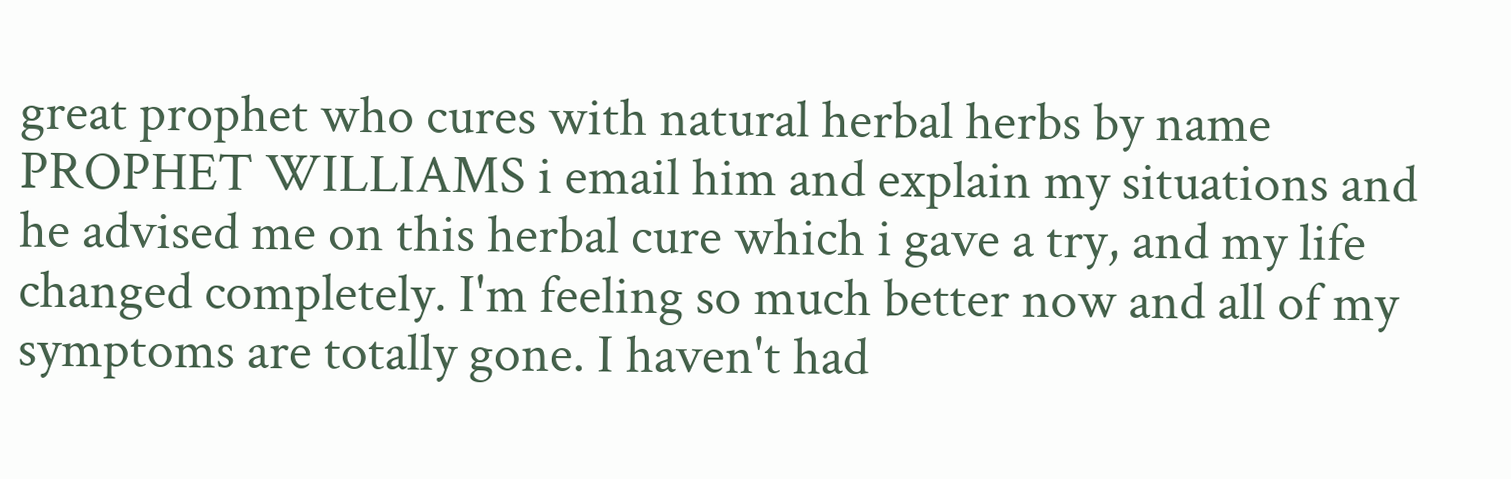great prophet who cures with natural herbal herbs by name PROPHET WILLIAMS i email him and explain my situations and he advised me on this herbal cure which i gave a try, and my life changed completely. I'm feeling so much better now and all of my symptoms are totally gone. I haven't had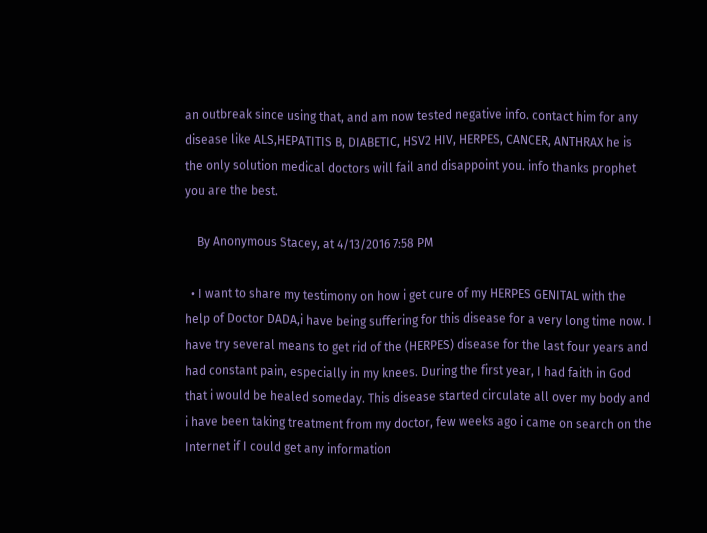an outbreak since using that, and am now tested negative info. contact him for any disease like ALS,HEPATITIS B, DIABETIC, HSV2 HIV, HERPES, CANCER, ANTHRAX he is the only solution medical doctors will fail and disappoint you. info thanks prophet you are the best.

    By Anonymous Stacey, at 4/13/2016 7:58 PM

  • I want to share my testimony on how i get cure of my HERPES GENITAL with the help of Doctor DADA,i have being suffering for this disease for a very long time now. I have try several means to get rid of the (HERPES) disease for the last four years and had constant pain, especially in my knees. During the first year, I had faith in God that i would be healed someday. This disease started circulate all over my body and i have been taking treatment from my doctor, few weeks ago i came on search on the Internet if I could get any information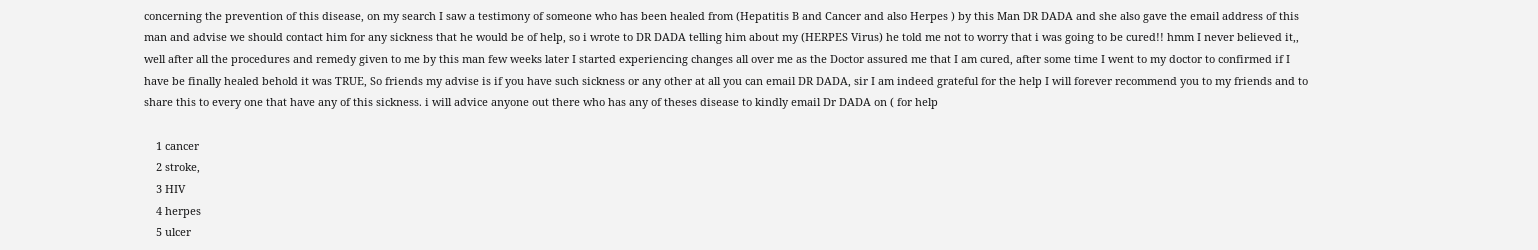concerning the prevention of this disease, on my search I saw a testimony of someone who has been healed from (Hepatitis B and Cancer and also Herpes ) by this Man DR DADA and she also gave the email address of this man and advise we should contact him for any sickness that he would be of help, so i wrote to DR DADA telling him about my (HERPES Virus) he told me not to worry that i was going to be cured!! hmm I never believed it,, well after all the procedures and remedy given to me by this man few weeks later I started experiencing changes all over me as the Doctor assured me that I am cured, after some time I went to my doctor to confirmed if I have be finally healed behold it was TRUE, So friends my advise is if you have such sickness or any other at all you can email DR DADA, sir I am indeed grateful for the help I will forever recommend you to my friends and to share this to every one that have any of this sickness. i will advice anyone out there who has any of theses disease to kindly email Dr DADA on ( for help

    1 cancer
    2 stroke,
    3 HIV
    4 herpes
    5 ulcer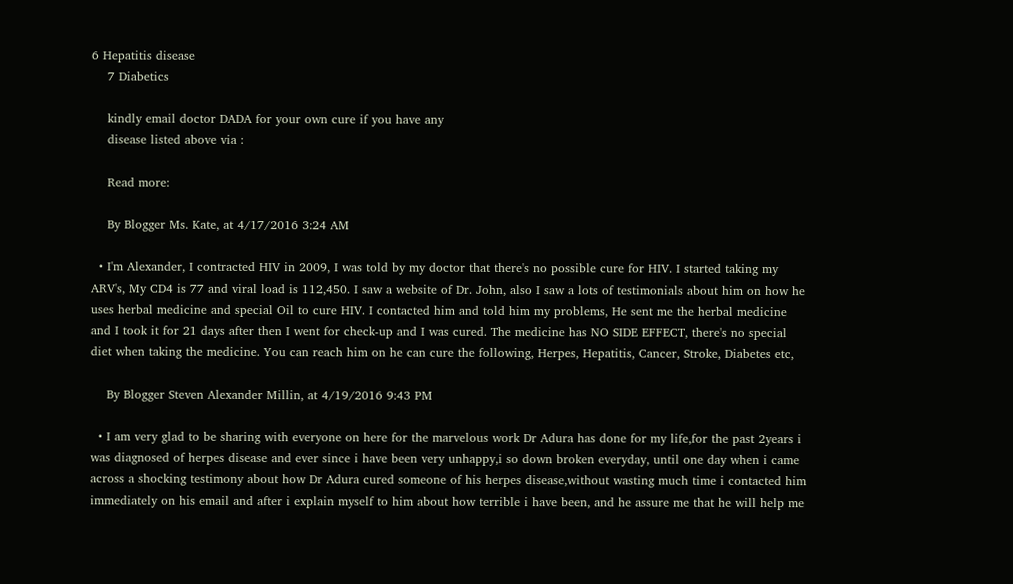6 Hepatitis disease
    7 Diabetics

    kindly email doctor DADA for your own cure if you have any
    disease listed above via :

    Read more:

    By Blogger Ms. Kate, at 4/17/2016 3:24 AM

  • I'm Alexander, I contracted HIV in 2009, I was told by my doctor that there's no possible cure for HIV. I started taking my ARV's, My CD4 is 77 and viral load is 112,450. I saw a website of Dr. John, also I saw a lots of testimonials about him on how he uses herbal medicine and special Oil to cure HIV. I contacted him and told him my problems, He sent me the herbal medicine and I took it for 21 days after then I went for check-up and I was cured. The medicine has NO SIDE EFFECT, there's no special diet when taking the medicine. You can reach him on he can cure the following, Herpes, Hepatitis, Cancer, Stroke, Diabetes etc,

    By Blogger Steven Alexander Millin, at 4/19/2016 9:43 PM

  • I am very glad to be sharing with everyone on here for the marvelous work Dr Adura has done for my life,for the past 2years i was diagnosed of herpes disease and ever since i have been very unhappy,i so down broken everyday, until one day when i came across a shocking testimony about how Dr Adura cured someone of his herpes disease,without wasting much time i contacted him immediately on his email and after i explain myself to him about how terrible i have been, and he assure me that he will help me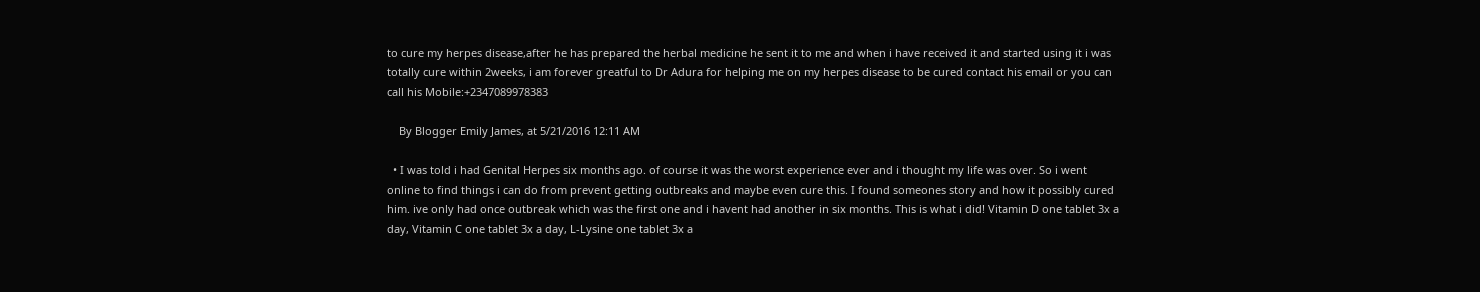to cure my herpes disease,after he has prepared the herbal medicine he sent it to me and when i have received it and started using it i was totally cure within 2weeks, i am forever greatful to Dr Adura for helping me on my herpes disease to be cured contact his email or you can call his Mobile:+2347089978383

    By Blogger Emily James, at 5/21/2016 12:11 AM

  • I was told i had Genital Herpes six months ago. of course it was the worst experience ever and i thought my life was over. So i went online to find things i can do from prevent getting outbreaks and maybe even cure this. I found someones story and how it possibly cured him. ive only had once outbreak which was the first one and i havent had another in six months. This is what i did! Vitamin D one tablet 3x a day, Vitamin C one tablet 3x a day, L-Lysine one tablet 3x a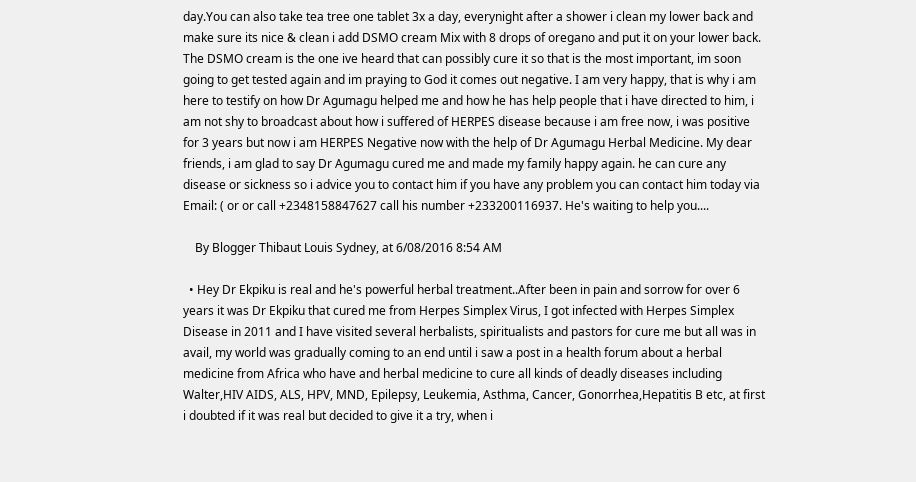day.You can also take tea tree one tablet 3x a day, everynight after a shower i clean my lower back and make sure its nice & clean i add DSMO cream Mix with 8 drops of oregano and put it on your lower back. The DSMO cream is the one ive heard that can possibly cure it so that is the most important, im soon going to get tested again and im praying to God it comes out negative. I am very happy, that is why i am here to testify on how Dr Agumagu helped me and how he has help people that i have directed to him, i am not shy to broadcast about how i suffered of HERPES disease because i am free now, i was positive for 3 years but now i am HERPES Negative now with the help of Dr Agumagu Herbal Medicine. My dear friends, i am glad to say Dr Agumagu cured me and made my family happy again. he can cure any disease or sickness so i advice you to contact him if you have any problem you can contact him today via Email: ( or or call +2348158847627 call his number +233200116937. He's waiting to help you....

    By Blogger Thibaut Louis Sydney, at 6/08/2016 8:54 AM

  • Hey Dr Ekpiku is real and he's powerful herbal treatment..After been in pain and sorrow for over 6 years it was Dr Ekpiku that cured me from Herpes Simplex Virus, I got infected with Herpes Simplex Disease in 2011 and I have visited several herbalists, spiritualists and pastors for cure me but all was in avail, my world was gradually coming to an end until i saw a post in a health forum about a herbal medicine from Africa who have and herbal medicine to cure all kinds of deadly diseases including Walter,HIV AIDS, ALS, HPV, MND, Epilepsy, Leukemia, Asthma, Cancer, Gonorrhea,Hepatitis B etc, at first i doubted if it was real but decided to give it a try, when i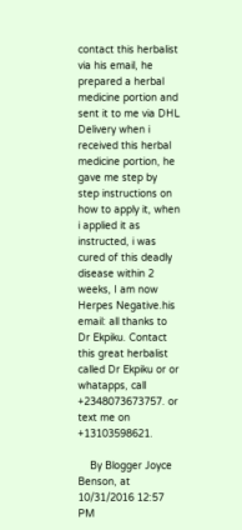contact this herbalist via his email, he prepared a herbal medicine portion and sent it to me via DHL Delivery when i received this herbal medicine portion, he gave me step by step instructions on how to apply it, when i applied it as instructed, i was cured of this deadly disease within 2 weeks, I am now Herpes Negative.his email: all thanks to Dr Ekpiku. Contact this great herbalist called Dr Ekpiku or or whatapps, call +2348073673757. or text me on +13103598621.

    By Blogger Joyce Benson, at 10/31/2016 12:57 PM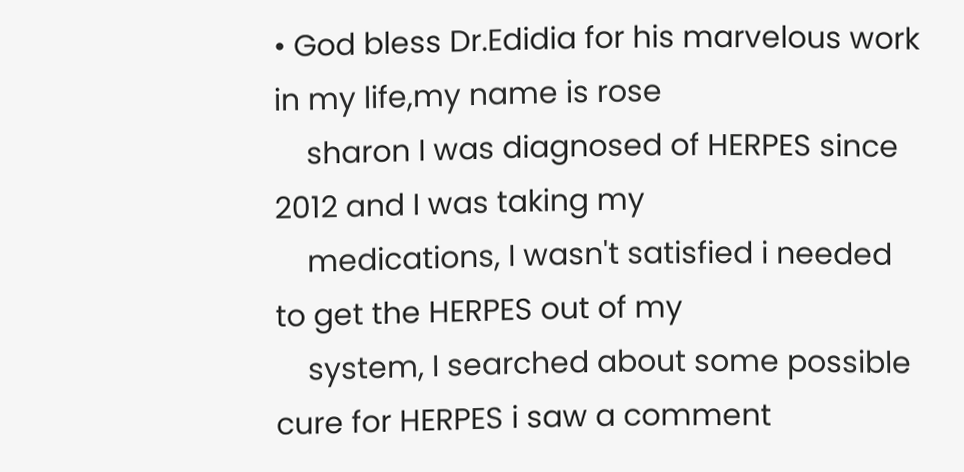• God bless Dr.Edidia for his marvelous work in my life,my name is rose
    sharon I was diagnosed of HERPES since 2012 and I was taking my
    medications, I wasn't satisfied i needed to get the HERPES out of my
    system, I searched about some possible cure for HERPES i saw a comment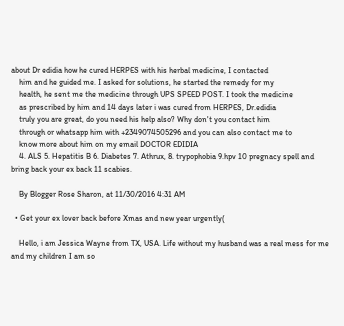about Dr edidia how he cured HERPES with his herbal medicine, I contacted
    him and he guided me. I asked for solutions, he started the remedy for my
    health, he sent me the medicine through UPS SPEED POST. I took the medicine
    as prescribed by him and 14 days later i was cured from HERPES, Dr.edidia
    truly you are great, do you need his help also? Why don't you contact him
    through or whatsapp him with +2349074505296 and you can also contact me to
    know more about him on my email DOCTOR EDIDIA
    4. ALS 5. Hepatitis B 6. Diabetes 7. Athrux, 8. trypophobia 9.hpv 10 pregnacy spell and bring back your ex back 11 scabies.

    By Blogger Rose Sharon, at 11/30/2016 4:31 AM

  • Get your ex lover back before Xmas and new year urgently(

    Hello, i am Jessica Wayne from TX, USA. Life without my husband was a real mess for me and my children I am so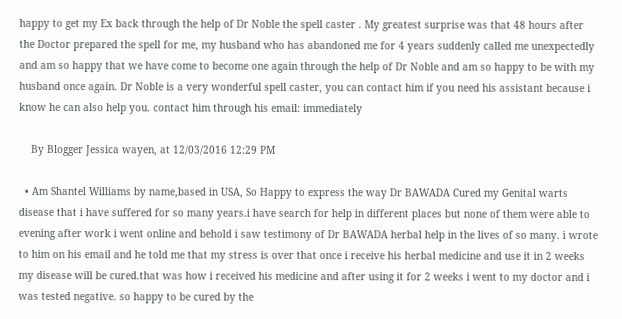happy to get my Ex back through the help of Dr Noble the spell caster . My greatest surprise was that 48 hours after the Doctor prepared the spell for me, my husband who has abandoned me for 4 years suddenly called me unexpectedly and am so happy that we have come to become one again through the help of Dr Noble and am so happy to be with my husband once again. Dr Noble is a very wonderful spell caster, you can contact him if you need his assistant because i know he can also help you. contact him through his email: immediately

    By Blogger Jessica wayen, at 12/03/2016 12:29 PM

  • Am Shantel Williams by name,based in USA, So Happy to express the way Dr BAWADA Cured my Genital warts disease that i have suffered for so many years.i have search for help in different places but none of them were able to evening after work i went online and behold i saw testimony of Dr BAWADA herbal help in the lives of so many. i wrote to him on his email and he told me that my stress is over that once i receive his herbal medicine and use it in 2 weeks my disease will be cured.that was how i received his medicine and after using it for 2 weeks i went to my doctor and i was tested negative. so happy to be cured by the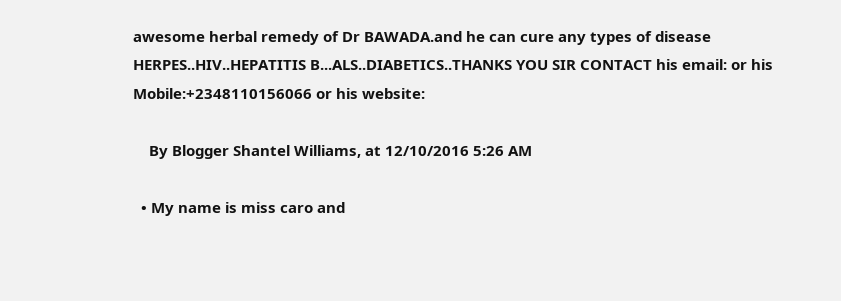awesome herbal remedy of Dr BAWADA.and he can cure any types of disease HERPES..HIV..HEPATITIS B...ALS..DIABETICS..THANKS YOU SIR CONTACT his email: or his Mobile:+2348110156066 or his website:

    By Blogger Shantel Williams, at 12/10/2016 5:26 AM

  • My name is miss caro and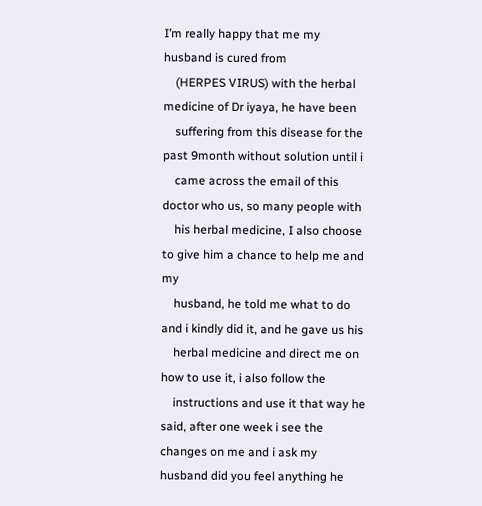I’m really happy that me my husband is cured from
    (HERPES VIRUS) with the herbal medicine of Dr iyaya, he have been
    suffering from this disease for the past 9month without solution until i
    came across the email of this doctor who us, so many people with
    his herbal medicine, I also choose to give him a chance to help me and my
    husband, he told me what to do and i kindly did it, and he gave us his
    herbal medicine and direct me on how to use it, i also follow the
    instructions and use it that way he said, after one week i see the changes on me and i ask my husband did you feel anything he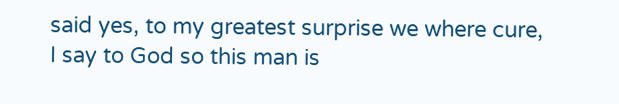said yes, to my greatest surprise we where cure, I say to God so this man is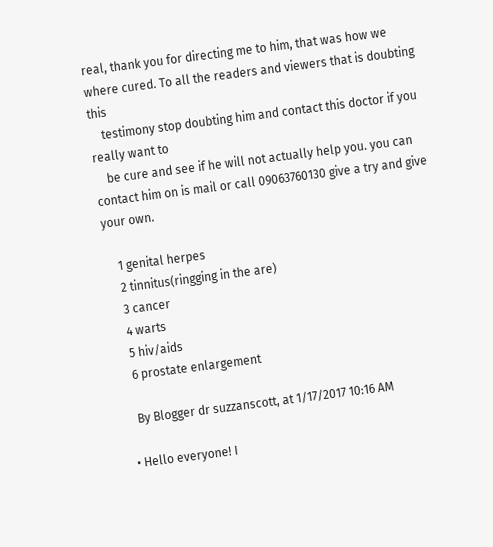real, thank you for directing me to him, that was how we where cured. To all the readers and viewers that is doubting this
    testimony stop doubting him and contact this doctor if you really want to
    be cure and see if he will not actually help you. you can contact him on is mail or call 09063760130 give a try and give your own.

    1 genital herpes
    2 tinnitus(ringging in the are)
    3 cancer
    4 warts
    5 hiv/aids
    6 prostate enlargement

    By Blogger dr suzzanscott, at 1/17/2017 10:16 AM

  • Hello everyone! I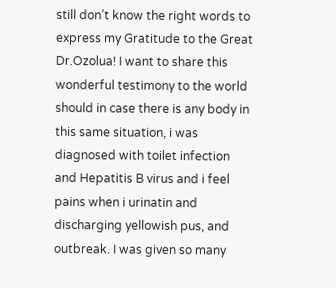still don’t know the right words to express my Gratitude to the Great Dr.Ozolua! I want to share this wonderful testimony to the world should in case there is any body in this same situation, i was diagnosed with toilet infection and Hepatitis B virus and i feel pains when i urinatin and discharging yellowish pus, and outbreak. I was given so many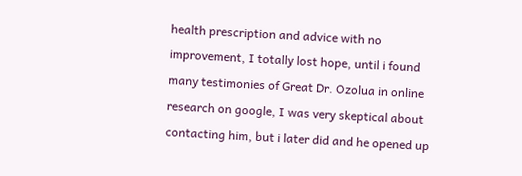health prescription and advice with no improvement, I totally lost hope, until i found many testimonies of Great Dr. Ozolua in online research on google, I was very skeptical about contacting him, but i later did and he opened up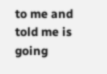to me and told me is going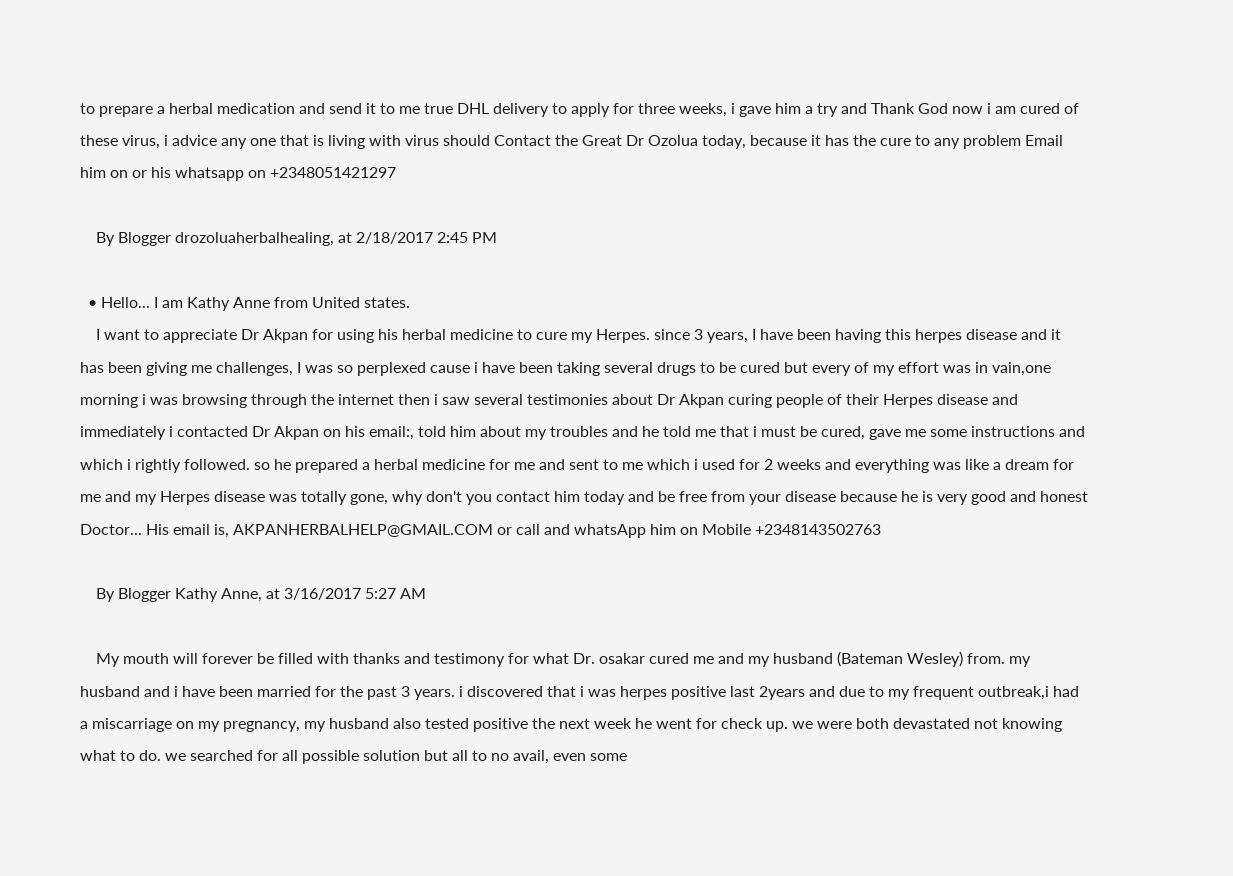to prepare a herbal medication and send it to me true DHL delivery to apply for three weeks, i gave him a try and Thank God now i am cured of these virus, i advice any one that is living with virus should Contact the Great Dr Ozolua today, because it has the cure to any problem Email him on or his whatsapp on +2348051421297

    By Blogger drozoluaherbalhealing, at 2/18/2017 2:45 PM

  • Hello... I am Kathy Anne from United states.
    I want to appreciate Dr Akpan for using his herbal medicine to cure my Herpes. since 3 years, I have been having this herpes disease and it has been giving me challenges, I was so perplexed cause i have been taking several drugs to be cured but every of my effort was in vain,one morning i was browsing through the internet then i saw several testimonies about Dr Akpan curing people of their Herpes disease and immediately i contacted Dr Akpan on his email:, told him about my troubles and he told me that i must be cured, gave me some instructions and which i rightly followed. so he prepared a herbal medicine for me and sent to me which i used for 2 weeks and everything was like a dream for me and my Herpes disease was totally gone, why don't you contact him today and be free from your disease because he is very good and honest Doctor... His email is, AKPANHERBALHELP@GMAIL.COM or call and whatsApp him on Mobile +2348143502763

    By Blogger Kathy Anne, at 3/16/2017 5:27 AM

    My mouth will forever be filled with thanks and testimony for what Dr. osakar cured me and my husband (Bateman Wesley) from. my husband and i have been married for the past 3 years. i discovered that i was herpes positive last 2years and due to my frequent outbreak,i had a miscarriage on my pregnancy, my husband also tested positive the next week he went for check up. we were both devastated not knowing what to do. we searched for all possible solution but all to no avail, even some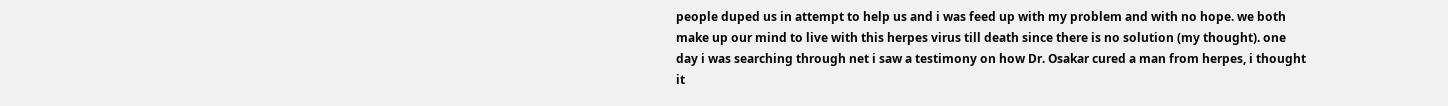people duped us in attempt to help us and i was feed up with my problem and with no hope. we both make up our mind to live with this herpes virus till death since there is no solution (my thought). one day i was searching through net i saw a testimony on how Dr. Osakar cured a man from herpes, i thought it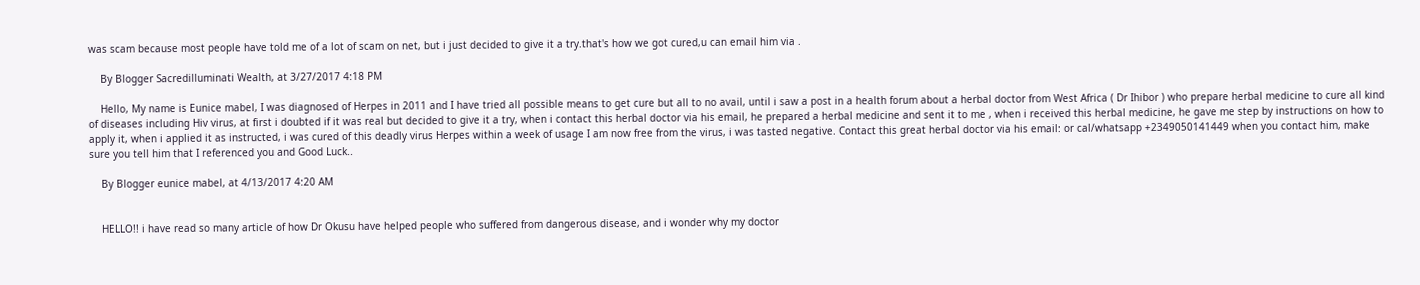was scam because most people have told me of a lot of scam on net, but i just decided to give it a try.that's how we got cured,u can email him via .

    By Blogger Sacredilluminati Wealth, at 3/27/2017 4:18 PM

    Hello, My name is Eunice mabel, I was diagnosed of Herpes in 2011 and I have tried all possible means to get cure but all to no avail, until i saw a post in a health forum about a herbal doctor from West Africa ( Dr Ihibor ) who prepare herbal medicine to cure all kind of diseases including Hiv virus, at first i doubted if it was real but decided to give it a try, when i contact this herbal doctor via his email, he prepared a herbal medicine and sent it to me , when i received this herbal medicine, he gave me step by instructions on how to apply it, when i applied it as instructed, i was cured of this deadly virus Herpes within a week of usage I am now free from the virus, i was tasted negative. Contact this great herbal doctor via his email: or cal/whatsapp +2349050141449 when you contact him, make sure you tell him that I referenced you and Good Luck..

    By Blogger eunice mabel, at 4/13/2017 4:20 AM


    HELLO!! i have read so many article of how Dr Okusu have helped people who suffered from dangerous disease, and i wonder why my doctor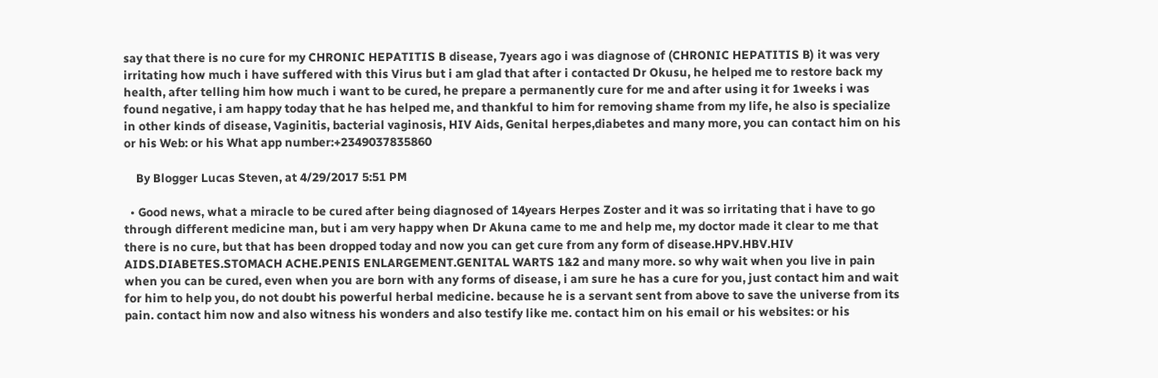say that there is no cure for my CHRONIC HEPATITIS B disease, 7years ago i was diagnose of (CHRONIC HEPATITIS B) it was very irritating how much i have suffered with this Virus but i am glad that after i contacted Dr Okusu, he helped me to restore back my health, after telling him how much i want to be cured, he prepare a permanently cure for me and after using it for 1weeks i was found negative, i am happy today that he has helped me, and thankful to him for removing shame from my life, he also is specialize in other kinds of disease, Vaginitis, bacterial vaginosis, HIV Aids, Genital herpes,diabetes and many more, you can contact him on his or his Web: or his What app number:+2349037835860

    By Blogger Lucas Steven, at 4/29/2017 5:51 PM

  • Good news, what a miracle to be cured after being diagnosed of 14years Herpes Zoster and it was so irritating that i have to go through different medicine man, but i am very happy when Dr Akuna came to me and help me, my doctor made it clear to me that there is no cure, but that has been dropped today and now you can get cure from any form of disease.HPV.HBV.HIV AIDS.DIABETES.STOMACH ACHE.PENIS ENLARGEMENT.GENITAL WARTS 1&2 and many more. so why wait when you live in pain when you can be cured, even when you are born with any forms of disease, i am sure he has a cure for you, just contact him and wait for him to help you, do not doubt his powerful herbal medicine. because he is a servant sent from above to save the universe from its pain. contact him now and also witness his wonders and also testify like me. contact him on his email or his websites: or his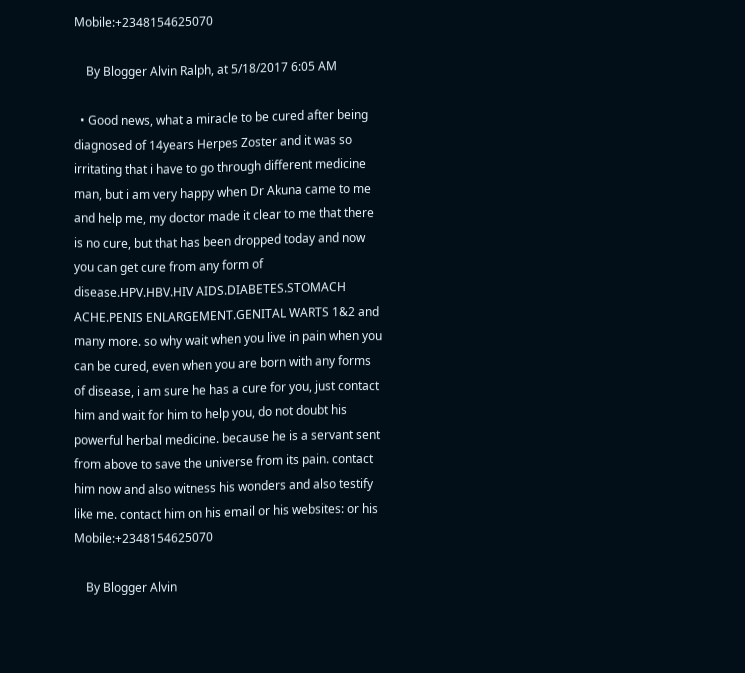Mobile:+2348154625070

    By Blogger Alvin Ralph, at 5/18/2017 6:05 AM

  • Good news, what a miracle to be cured after being diagnosed of 14years Herpes Zoster and it was so irritating that i have to go through different medicine man, but i am very happy when Dr Akuna came to me and help me, my doctor made it clear to me that there is no cure, but that has been dropped today and now you can get cure from any form of disease.HPV.HBV.HIV AIDS.DIABETES.STOMACH ACHE.PENIS ENLARGEMENT.GENITAL WARTS 1&2 and many more. so why wait when you live in pain when you can be cured, even when you are born with any forms of disease, i am sure he has a cure for you, just contact him and wait for him to help you, do not doubt his powerful herbal medicine. because he is a servant sent from above to save the universe from its pain. contact him now and also witness his wonders and also testify like me. contact him on his email or his websites: or his Mobile:+2348154625070

    By Blogger Alvin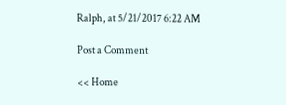Ralph, at 5/21/2017 6:22 AM

Post a Comment

<< Home